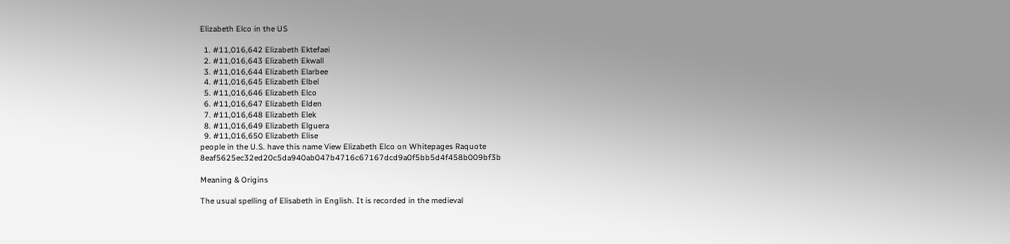Elizabeth Elco in the US

  1. #11,016,642 Elizabeth Ektefaei
  2. #11,016,643 Elizabeth Ekwall
  3. #11,016,644 Elizabeth Elarbee
  4. #11,016,645 Elizabeth Elbel
  5. #11,016,646 Elizabeth Elco
  6. #11,016,647 Elizabeth Elden
  7. #11,016,648 Elizabeth Elek
  8. #11,016,649 Elizabeth Elguera
  9. #11,016,650 Elizabeth Elise
people in the U.S. have this name View Elizabeth Elco on Whitepages Raquote 8eaf5625ec32ed20c5da940ab047b4716c67167dcd9a0f5bb5d4f458b009bf3b

Meaning & Origins

The usual spelling of Elisabeth in English. It is recorded in the medieval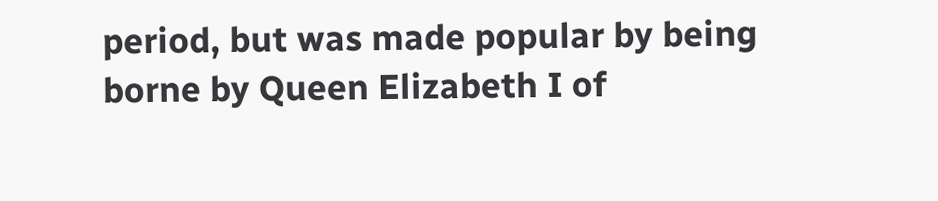period, but was made popular by being borne by Queen Elizabeth I of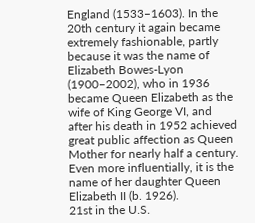England (1533–1603). In the 20th century it again became extremely fashionable, partly because it was the name of Elizabeth Bowes-Lyon (1900–2002), who in 1936 became Queen Elizabeth as the wife of King George VI, and after his death in 1952 achieved great public affection as Queen Mother for nearly half a century. Even more influentially, it is the name of her daughter Queen Elizabeth II (b. 1926).
21st in the U.S.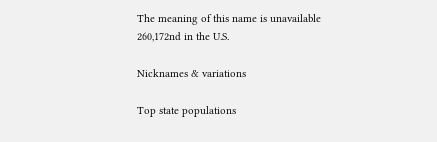The meaning of this name is unavailable
260,172nd in the U.S.

Nicknames & variations

Top state populations